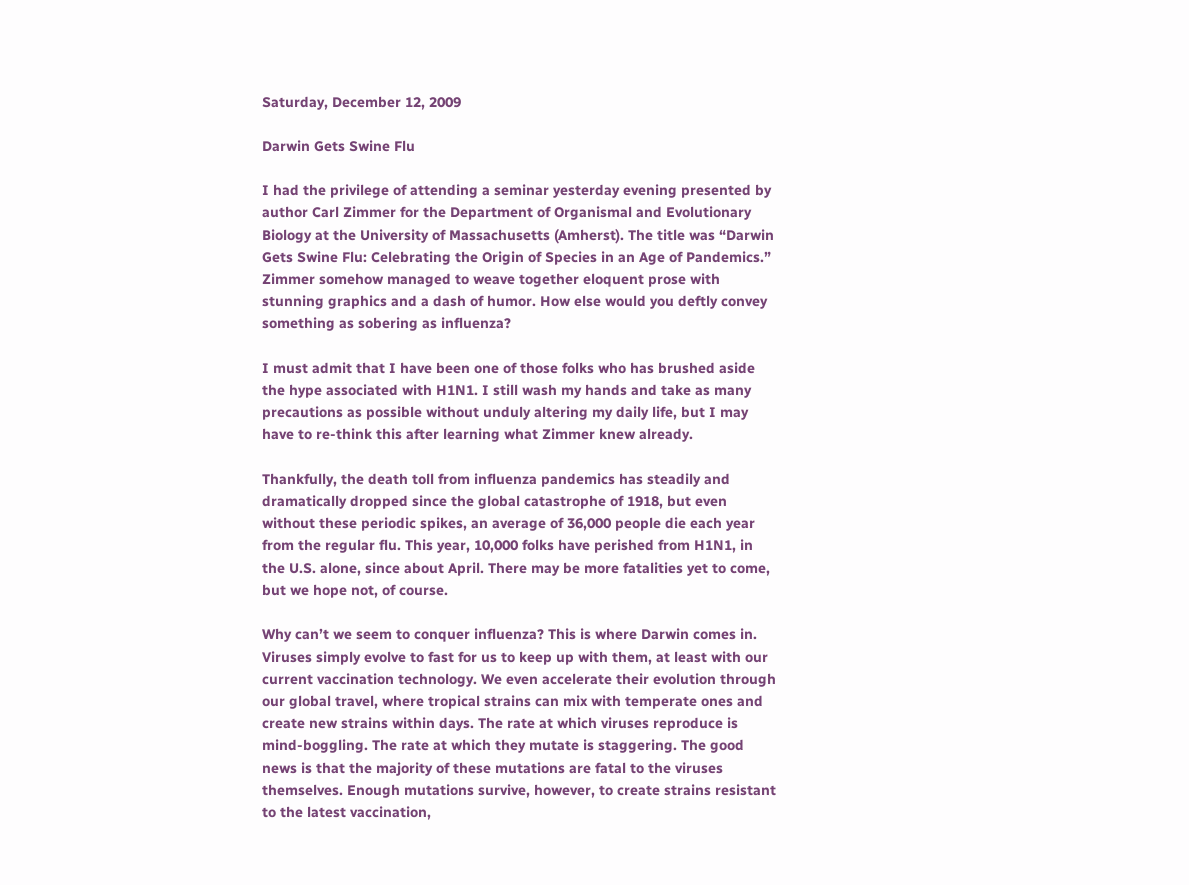Saturday, December 12, 2009

Darwin Gets Swine Flu

I had the privilege of attending a seminar yesterday evening presented by author Carl Zimmer for the Department of Organismal and Evolutionary Biology at the University of Massachusetts (Amherst). The title was “Darwin Gets Swine Flu: Celebrating the Origin of Species in an Age of Pandemics.” Zimmer somehow managed to weave together eloquent prose with stunning graphics and a dash of humor. How else would you deftly convey something as sobering as influenza?

I must admit that I have been one of those folks who has brushed aside the hype associated with H1N1. I still wash my hands and take as many precautions as possible without unduly altering my daily life, but I may have to re-think this after learning what Zimmer knew already.

Thankfully, the death toll from influenza pandemics has steadily and dramatically dropped since the global catastrophe of 1918, but even without these periodic spikes, an average of 36,000 people die each year from the regular flu. This year, 10,000 folks have perished from H1N1, in the U.S. alone, since about April. There may be more fatalities yet to come, but we hope not, of course.

Why can’t we seem to conquer influenza? This is where Darwin comes in. Viruses simply evolve to fast for us to keep up with them, at least with our current vaccination technology. We even accelerate their evolution through our global travel, where tropical strains can mix with temperate ones and create new strains within days. The rate at which viruses reproduce is mind-boggling. The rate at which they mutate is staggering. The good news is that the majority of these mutations are fatal to the viruses themselves. Enough mutations survive, however, to create strains resistant to the latest vaccination,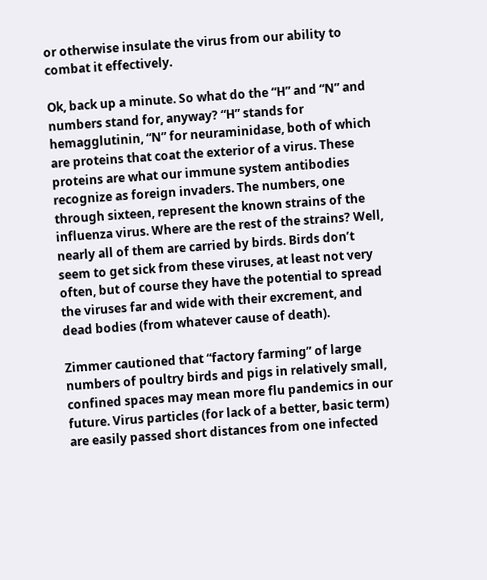or otherwise insulate the virus from our ability to combat it effectively.

Ok, back up a minute. So what do the “H” and “N” and numbers stand for, anyway? “H” stands for hemagglutinin, “N” for neuraminidase, both of which are proteins that coat the exterior of a virus. These proteins are what our immune system antibodies recognize as foreign invaders. The numbers, one through sixteen, represent the known strains of the influenza virus. Where are the rest of the strains? Well, nearly all of them are carried by birds. Birds don’t seem to get sick from these viruses, at least not very often, but of course they have the potential to spread the viruses far and wide with their excrement, and dead bodies (from whatever cause of death).

Zimmer cautioned that “factory farming” of large numbers of poultry birds and pigs in relatively small, confined spaces may mean more flu pandemics in our future. Virus particles (for lack of a better, basic term) are easily passed short distances from one infected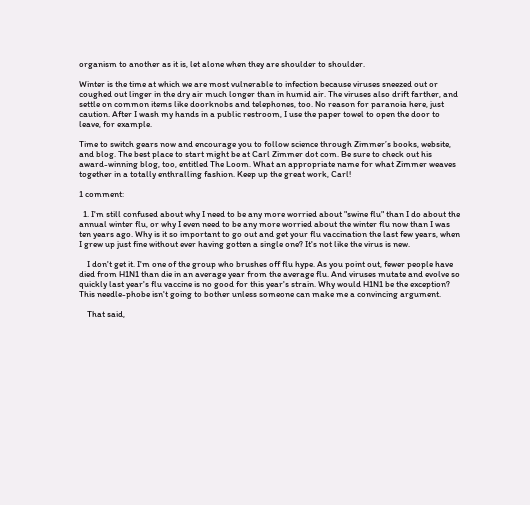organism to another as it is, let alone when they are shoulder to shoulder.

Winter is the time at which we are most vulnerable to infection because viruses sneezed out or coughed out linger in the dry air much longer than in humid air. The viruses also drift farther, and settle on common items like doorknobs and telephones, too. No reason for paranoia here, just caution. After I wash my hands in a public restroom, I use the paper towel to open the door to leave, for example.

Time to switch gears now and encourage you to follow science through Zimmer’s books, website, and blog. The best place to start might be at Carl Zimmer dot com. Be sure to check out his award-winning blog, too, entitled The Loom. What an appropriate name for what Zimmer weaves together in a totally enthralling fashion. Keep up the great work, Carl!

1 comment:

  1. I'm still confused about why I need to be any more worried about "swine flu" than I do about the annual winter flu, or why I even need to be any more worried about the winter flu now than I was ten years ago. Why is it so important to go out and get your flu vaccination the last few years, when I grew up just fine without ever having gotten a single one? It's not like the virus is new.

    I don't get it. I'm one of the group who brushes off flu hype. As you point out, fewer people have died from H1N1 than die in an average year from the average flu. And viruses mutate and evolve so quickly last year's flu vaccine is no good for this year's strain. Why would H1N1 be the exception? This needle-phobe isn't going to bother unless someone can make me a convincing argument.

    That said,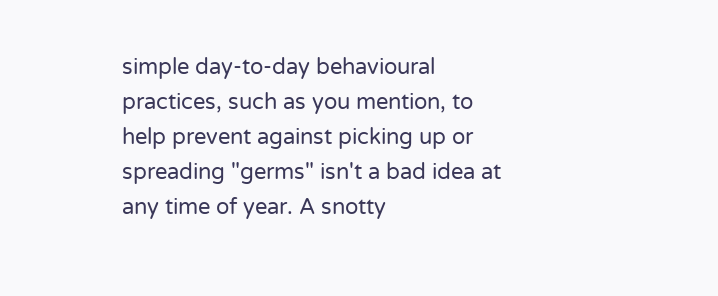simple day-to-day behavioural practices, such as you mention, to help prevent against picking up or spreading "germs" isn't a bad idea at any time of year. A snotty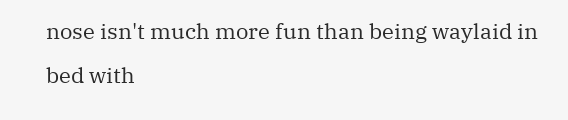nose isn't much more fun than being waylaid in bed with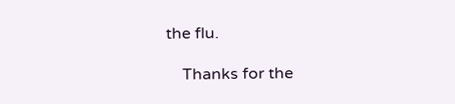the flu.

    Thanks for the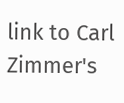link to Carl Zimmer's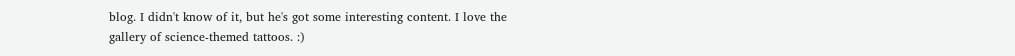blog. I didn't know of it, but he's got some interesting content. I love the gallery of science-themed tattoos. :)